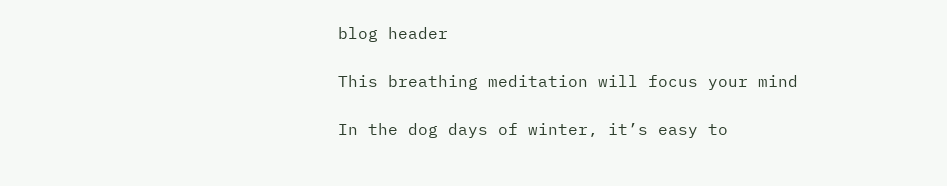blog header

This breathing meditation will focus your mind

In the dog days of winter, it’s easy to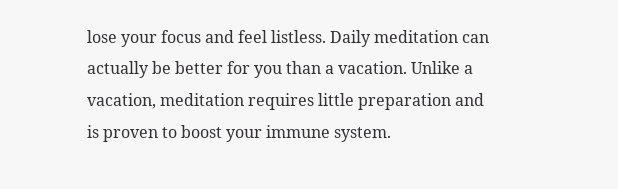lose your focus and feel listless. Daily meditation can actually be better for you than a vacation. Unlike a vacation, meditation requires little preparation and is proven to boost your immune system.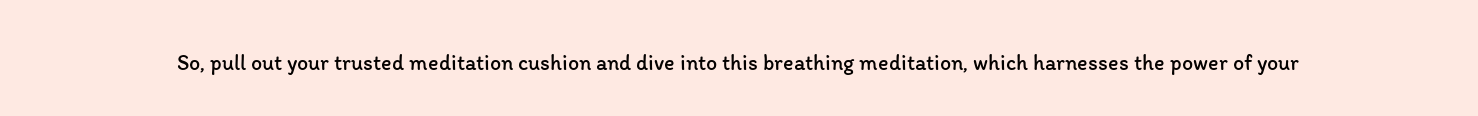So, pull out your trusted meditation cushion and dive into this breathing meditation, which harnesses the power of your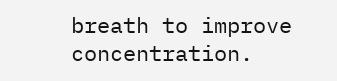breath to improve concentration.